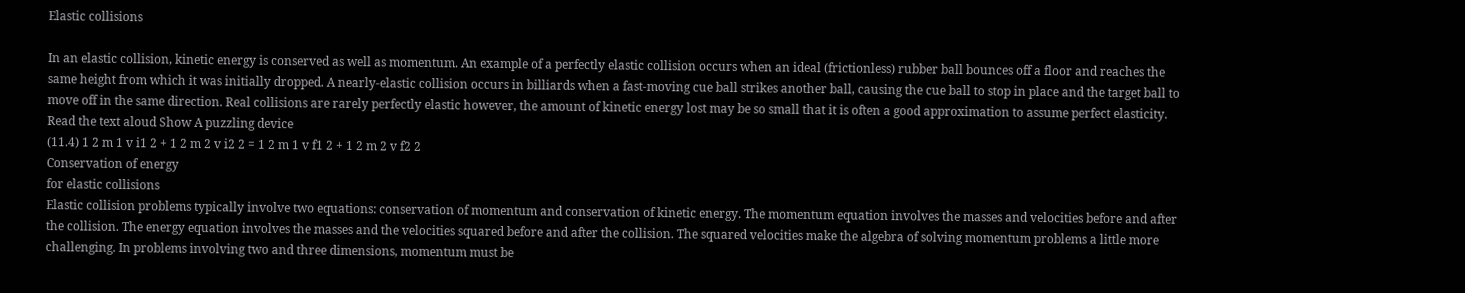Elastic collisions

In an elastic collision, kinetic energy is conserved as well as momentum. An example of a perfectly elastic collision occurs when an ideal (frictionless) rubber ball bounces off a floor and reaches the same height from which it was initially dropped. A nearly-elastic collision occurs in billiards when a fast-moving cue ball strikes another ball, causing the cue ball to stop in place and the target ball to move off in the same direction. Real collisions are rarely perfectly elastic however, the amount of kinetic energy lost may be so small that it is often a good approximation to assume perfect elasticity. Read the text aloud Show A puzzling device
(11.4) 1 2 m 1 v i1 2 + 1 2 m 2 v i2 2 = 1 2 m 1 v f1 2 + 1 2 m 2 v f2 2
Conservation of energy
for elastic collisions
Elastic collision problems typically involve two equations: conservation of momentum and conservation of kinetic energy. The momentum equation involves the masses and velocities before and after the collision. The energy equation involves the masses and the velocities squared before and after the collision. The squared velocities make the algebra of solving momentum problems a little more challenging. In problems involving two and three dimensions, momentum must be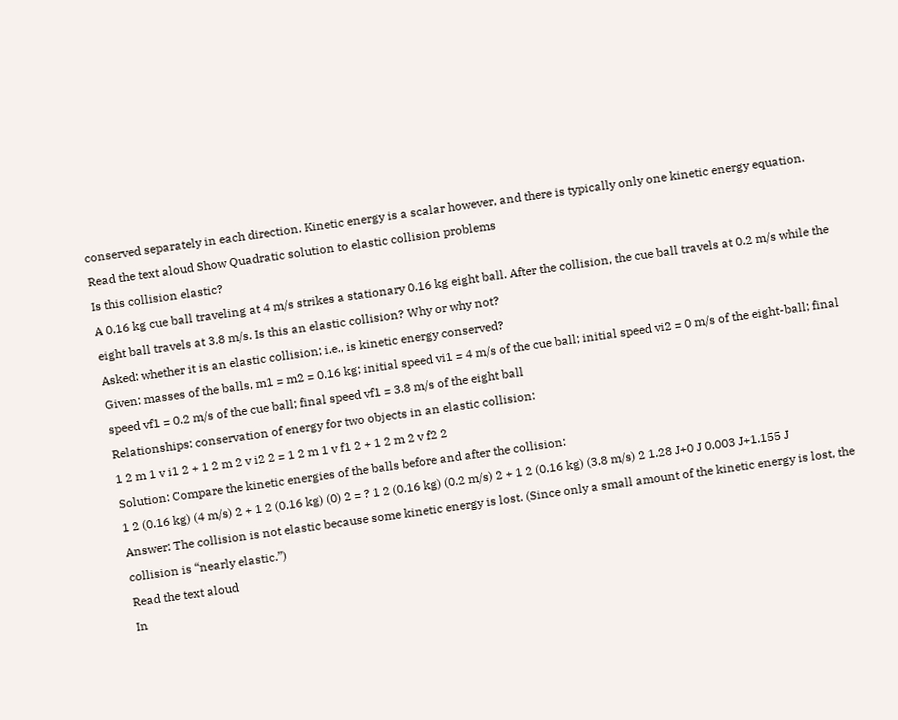conserved separately in each direction. Kinetic energy is a scalar however, and there is typically only one kinetic energy equation. Read the text aloud Show Quadratic solution to elastic collision problems
Is this collision elastic?
A 0.16 kg cue ball traveling at 4 m/s strikes a stationary 0.16 kg eight ball. After the collision, the cue ball travels at 0.2 m/s while the eight ball travels at 3.8 m/s. Is this an elastic collision? Why or why not?
Asked: whether it is an elastic collision; i.e., is kinetic energy conserved?
Given: masses of the balls, m1 = m2 = 0.16 kg; initial speed vi1 = 4 m/s of the cue ball; initial speed vi2 = 0 m/s of the eight-ball; final speed vf1 = 0.2 m/s of the cue ball; final speed vf1 = 3.8 m/s of the eight ball
Relationships: conservation of energy for two objects in an elastic collision:
1 2 m 1 v i1 2 + 1 2 m 2 v i2 2 = 1 2 m 1 v f1 2 + 1 2 m 2 v f2 2
Solution: Compare the kinetic energies of the balls before and after the collision:
1 2 (0.16 kg) (4 m/s) 2 + 1 2 (0.16 kg) (0) 2 = ? 1 2 (0.16 kg) (0.2 m/s) 2 + 1 2 (0.16 kg) (3.8 m/s) 2 1.28 J+0 J 0.003 J+1.155 J
Answer: The collision is not elastic because some kinetic energy is lost. (Since only a small amount of the kinetic energy is lost, the collision is “nearly elastic.”)
Read the text aloud
In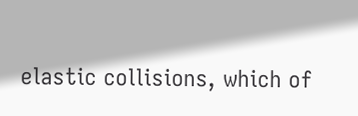elastic collisions, which of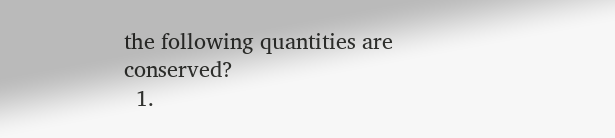the following quantities are conserved?
  1.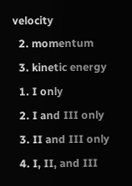velocity
  2. momentum
  3. kinetic energy
  1. I only
  2. I and III only
  3. II and III only
  4. I, II, and III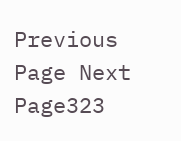Previous Page Next Page323